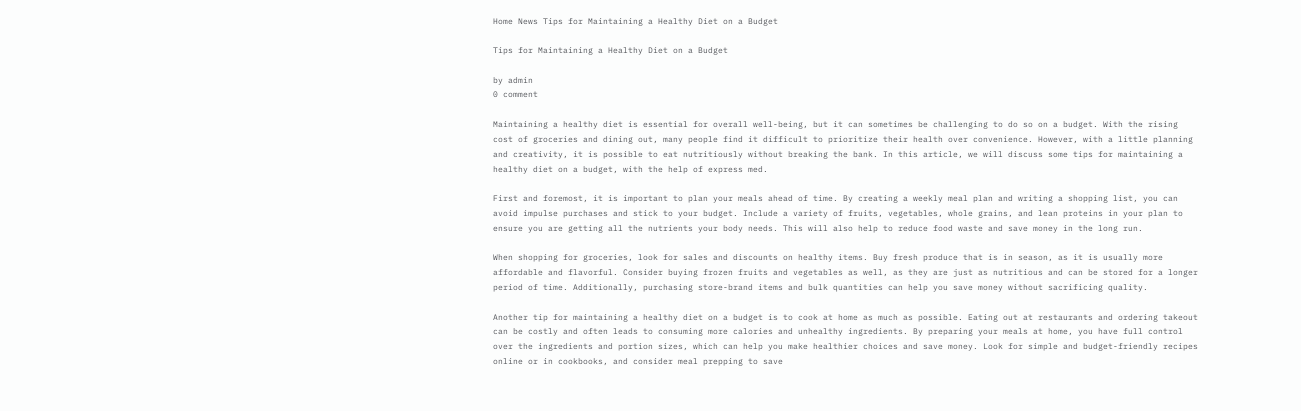Home News Tips for Maintaining a Healthy Diet on a Budget

Tips for Maintaining a Healthy Diet on a Budget

by admin
0 comment

Maintaining a healthy diet is essential for overall well-being, but it can sometimes be challenging to do so on a budget. With the rising cost of groceries and dining out, many people find it difficult to prioritize their health over convenience. However, with a little planning and creativity, it is possible to eat nutritiously without breaking the bank. In this article, we will discuss some tips for maintaining a healthy diet on a budget, with the help of express med.

First and foremost, it is important to plan your meals ahead of time. By creating a weekly meal plan and writing a shopping list, you can avoid impulse purchases and stick to your budget. Include a variety of fruits, vegetables, whole grains, and lean proteins in your plan to ensure you are getting all the nutrients your body needs. This will also help to reduce food waste and save money in the long run.

When shopping for groceries, look for sales and discounts on healthy items. Buy fresh produce that is in season, as it is usually more affordable and flavorful. Consider buying frozen fruits and vegetables as well, as they are just as nutritious and can be stored for a longer period of time. Additionally, purchasing store-brand items and bulk quantities can help you save money without sacrificing quality.

Another tip for maintaining a healthy diet on a budget is to cook at home as much as possible. Eating out at restaurants and ordering takeout can be costly and often leads to consuming more calories and unhealthy ingredients. By preparing your meals at home, you have full control over the ingredients and portion sizes, which can help you make healthier choices and save money. Look for simple and budget-friendly recipes online or in cookbooks, and consider meal prepping to save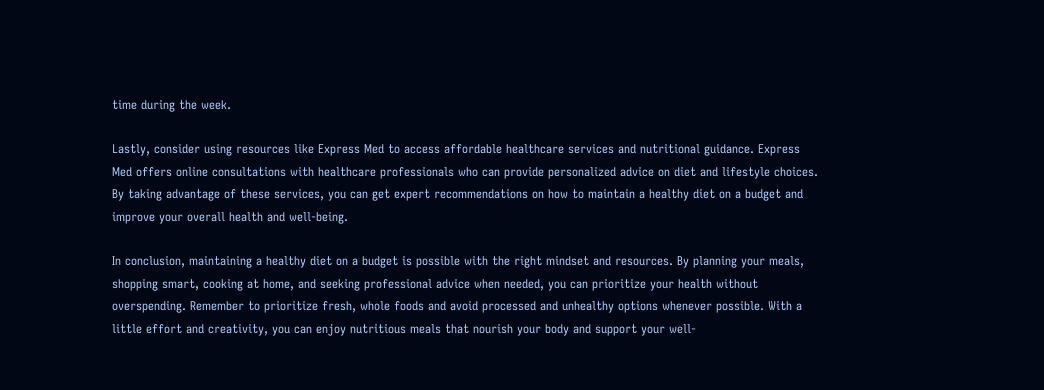time during the week.

Lastly, consider using resources like Express Med to access affordable healthcare services and nutritional guidance. Express Med offers online consultations with healthcare professionals who can provide personalized advice on diet and lifestyle choices. By taking advantage of these services, you can get expert recommendations on how to maintain a healthy diet on a budget and improve your overall health and well-being.

In conclusion, maintaining a healthy diet on a budget is possible with the right mindset and resources. By planning your meals, shopping smart, cooking at home, and seeking professional advice when needed, you can prioritize your health without overspending. Remember to prioritize fresh, whole foods and avoid processed and unhealthy options whenever possible. With a little effort and creativity, you can enjoy nutritious meals that nourish your body and support your well-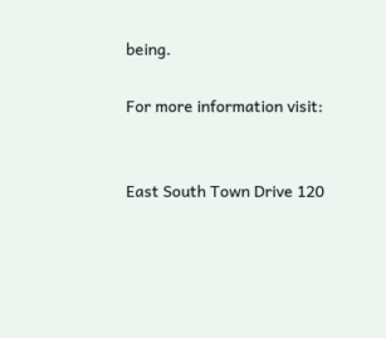being.

For more information visit:


East South Town Drive 120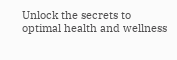Unlock the secrets to optimal health and wellness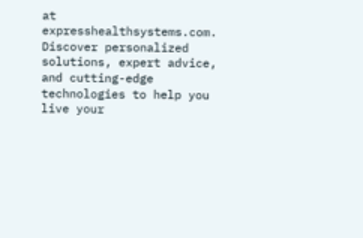at expresshealthsystems.com. Discover personalized solutions, expert advice, and cutting-edge technologies to help you live your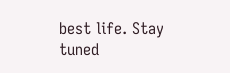best life. Stay tuned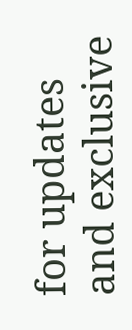for updates and exclusive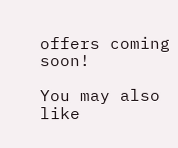offers coming soon!

You may also like